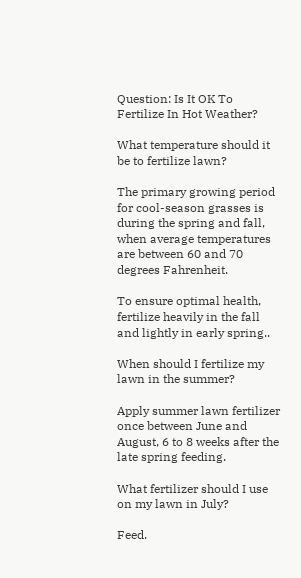Question: Is It OK To Fertilize In Hot Weather?

What temperature should it be to fertilize lawn?

The primary growing period for cool-season grasses is during the spring and fall, when average temperatures are between 60 and 70 degrees Fahrenheit.

To ensure optimal health, fertilize heavily in the fall and lightly in early spring..

When should I fertilize my lawn in the summer?

Apply summer lawn fertilizer once between June and August, 6 to 8 weeks after the late spring feeding.

What fertilizer should I use on my lawn in July?

Feed.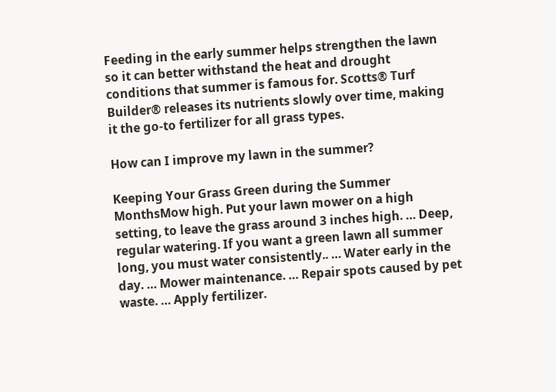Feeding in the early summer helps strengthen the lawn so it can better withstand the heat and drought conditions that summer is famous for. Scotts® Turf Builder® releases its nutrients slowly over time, making it the go-to fertilizer for all grass types.

How can I improve my lawn in the summer?

Keeping Your Grass Green during the Summer MonthsMow high. Put your lawn mower on a high setting, to leave the grass around 3 inches high. … Deep, regular watering. If you want a green lawn all summer long, you must water consistently.. … Water early in the day. … Mower maintenance. … Repair spots caused by pet waste. … Apply fertilizer.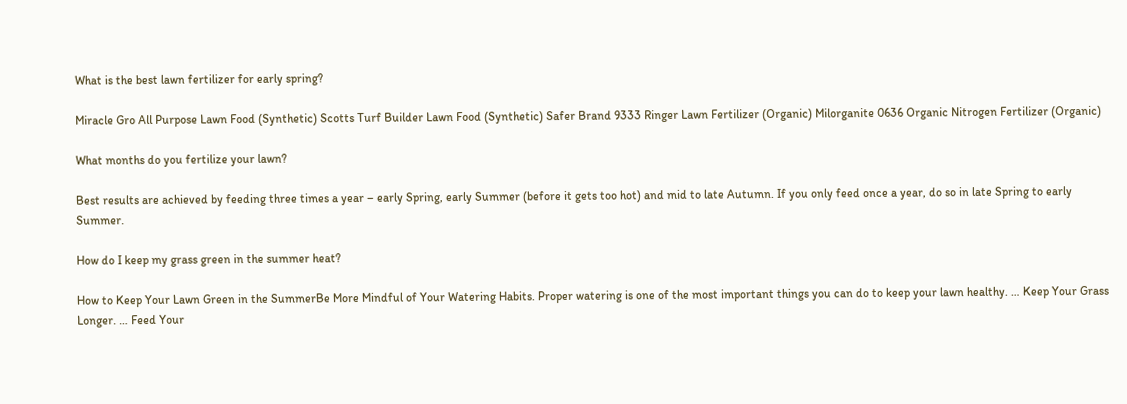What is the best lawn fertilizer for early spring?

Miracle Gro All Purpose Lawn Food (Synthetic) Scotts Turf Builder Lawn Food (Synthetic) Safer Brand 9333 Ringer Lawn Fertilizer (Organic) Milorganite 0636 Organic Nitrogen Fertilizer (Organic)

What months do you fertilize your lawn?

Best results are achieved by feeding three times a year – early Spring, early Summer (before it gets too hot) and mid to late Autumn. If you only feed once a year, do so in late Spring to early Summer.

How do I keep my grass green in the summer heat?

How to Keep Your Lawn Green in the SummerBe More Mindful of Your Watering Habits. Proper watering is one of the most important things you can do to keep your lawn healthy. … Keep Your Grass Longer. … Feed Your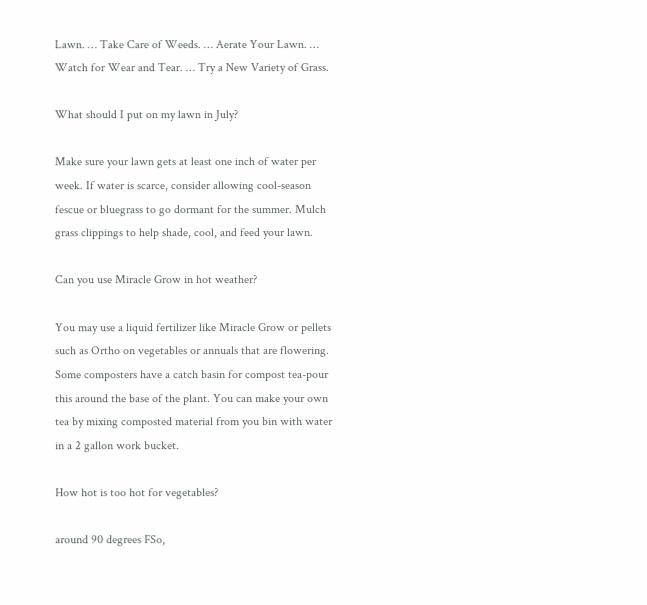Lawn. … Take Care of Weeds. … Aerate Your Lawn. … Watch for Wear and Tear. … Try a New Variety of Grass.

What should I put on my lawn in July?

Make sure your lawn gets at least one inch of water per week. If water is scarce, consider allowing cool-season fescue or bluegrass to go dormant for the summer. Mulch grass clippings to help shade, cool, and feed your lawn.

Can you use Miracle Grow in hot weather?

You may use a liquid fertilizer like Miracle Grow or pellets such as Ortho on vegetables or annuals that are flowering. Some composters have a catch basin for compost tea-pour this around the base of the plant. You can make your own tea by mixing composted material from you bin with water in a 2 gallon work bucket.

How hot is too hot for vegetables?

around 90 degrees FSo,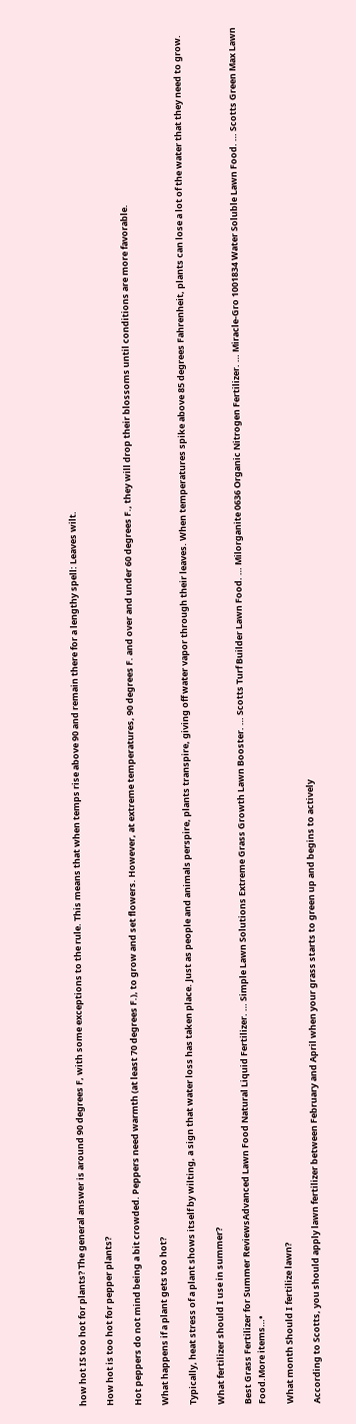how hot IS too hot for plants? The general answer is around 90 degrees F, with some exceptions to the rule. This means that when temps rise above 90 and remain there for a lengthy spell: Leaves wilt.

How hot is too hot for pepper plants?

Hot peppers do not mind being a bit crowded. Peppers need warmth (at least 70 degrees F.), to grow and set flowers. However, at extreme temperatures, 90 degrees F. and over and under 60 degrees F., they will drop their blossoms until conditions are more favorable.

What happens if a plant gets too hot?

Typically, heat stress of a plant shows itself by wilting, a sign that water loss has taken place. Just as people and animals perspire, plants transpire, giving off water vapor through their leaves. When temperatures spike above 85 degrees Fahrenheit, plants can lose a lot of the water that they need to grow.

What fertilizer should I use in summer?

Best Grass Fertilizer for Summer ReviewsAdvanced Lawn Food Natural Liquid Fertilizer. … Simple Lawn Solutions Extreme Grass Growth Lawn Booster. … Scotts Turf Builder Lawn Food. … Milorganite 0636 Organic Nitrogen Fertilizer. … Miracle-Gro 1001834 Water Soluble Lawn Food. … Scotts Green Max Lawn Food.More items…•

What month Should I fertilize lawn?

According to Scotts, you should apply lawn fertilizer between February and April when your grass starts to green up and begins to actively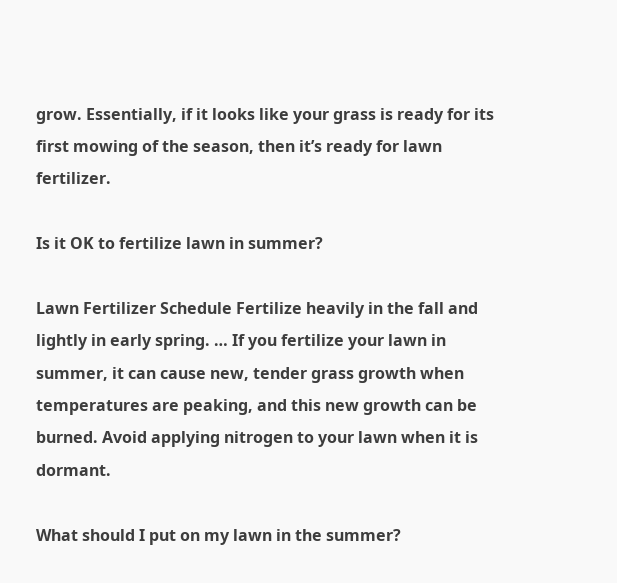grow. Essentially, if it looks like your grass is ready for its first mowing of the season, then it’s ready for lawn fertilizer.

Is it OK to fertilize lawn in summer?

Lawn Fertilizer Schedule Fertilize heavily in the fall and lightly in early spring. … If you fertilize your lawn in summer, it can cause new, tender grass growth when temperatures are peaking, and this new growth can be burned. Avoid applying nitrogen to your lawn when it is dormant.

What should I put on my lawn in the summer?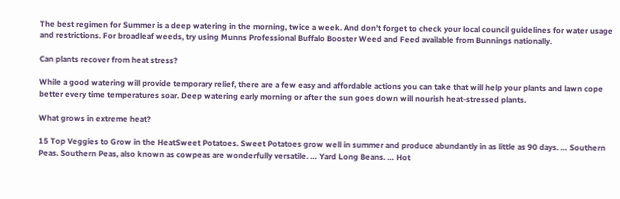The best regimen for Summer is a deep watering in the morning, twice a week. And don’t forget to check your local council guidelines for water usage and restrictions. For broadleaf weeds, try using Munns Professional Buffalo Booster Weed and Feed available from Bunnings nationally.

Can plants recover from heat stress?

While a good watering will provide temporary relief, there are a few easy and affordable actions you can take that will help your plants and lawn cope better every time temperatures soar. Deep watering early morning or after the sun goes down will nourish heat-stressed plants.

What grows in extreme heat?

15 Top Veggies to Grow in the HeatSweet Potatoes. Sweet Potatoes grow well in summer and produce abundantly in as little as 90 days. … Southern Peas. Southern Peas, also known as cowpeas are wonderfully versatile. … Yard Long Beans. … Hot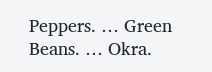Peppers. … Green Beans. … Okra.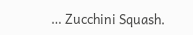… Zucchini Squash.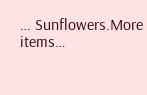… Sunflowers.More items…